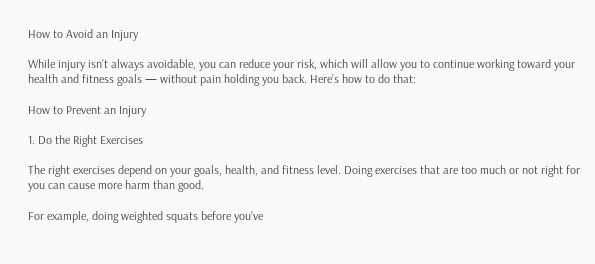How to Avoid an Injury

While injury isn’t always avoidable, you can reduce your risk, which will allow you to continue working toward your health and fitness goals — without pain holding you back. Here’s how to do that:

How to Prevent an Injury

1. Do the Right Exercises

The right exercises depend on your goals, health, and fitness level. Doing exercises that are too much or not right for you can cause more harm than good.

For example, doing weighted squats before you’ve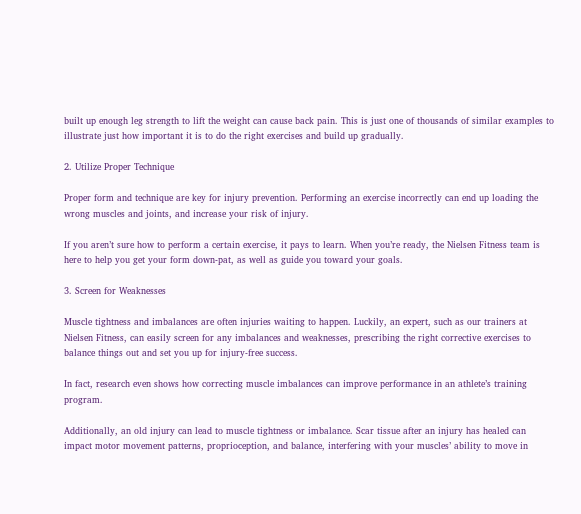built up enough leg strength to lift the weight can cause back pain. This is just one of thousands of similar examples to illustrate just how important it is to do the right exercises and build up gradually.

2. Utilize Proper Technique

Proper form and technique are key for injury prevention. Performing an exercise incorrectly can end up loading the wrong muscles and joints, and increase your risk of injury.

If you aren’t sure how to perform a certain exercise, it pays to learn. When you’re ready, the Nielsen Fitness team is here to help you get your form down-pat, as well as guide you toward your goals.

3. Screen for Weaknesses

Muscle tightness and imbalances are often injuries waiting to happen. Luckily, an expert, such as our trainers at Nielsen Fitness, can easily screen for any imbalances and weaknesses, prescribing the right corrective exercises to balance things out and set you up for injury-free success.

In fact, research even shows how correcting muscle imbalances can improve performance in an athlete’s training program.

Additionally, an old injury can lead to muscle tightness or imbalance. Scar tissue after an injury has healed can impact motor movement patterns, proprioception, and balance, interfering with your muscles’ ability to move in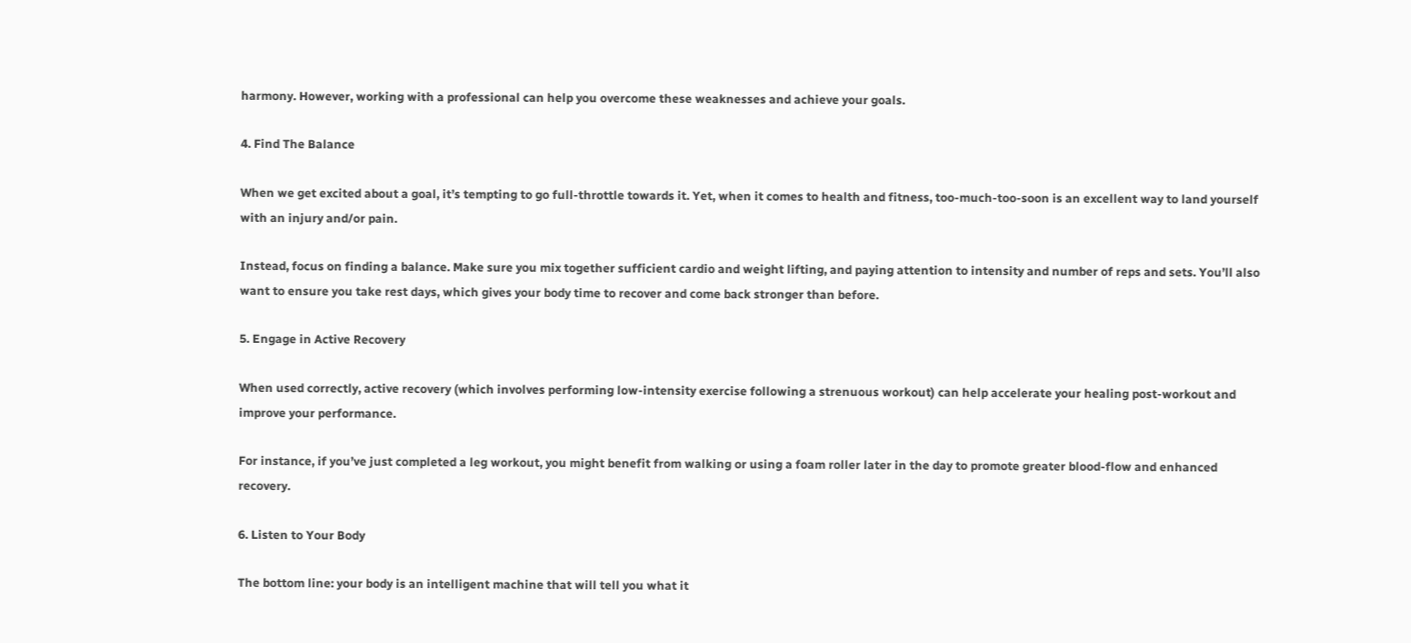harmony. However, working with a professional can help you overcome these weaknesses and achieve your goals.

4. Find The Balance

When we get excited about a goal, it’s tempting to go full-throttle towards it. Yet, when it comes to health and fitness, too-much-too-soon is an excellent way to land yourself with an injury and/or pain.

Instead, focus on finding a balance. Make sure you mix together sufficient cardio and weight lifting, and paying attention to intensity and number of reps and sets. You’ll also want to ensure you take rest days, which gives your body time to recover and come back stronger than before.

5. Engage in Active Recovery

When used correctly, active recovery (which involves performing low-intensity exercise following a strenuous workout) can help accelerate your healing post-workout and improve your performance.

For instance, if you’ve just completed a leg workout, you might benefit from walking or using a foam roller later in the day to promote greater blood-flow and enhanced recovery.

6. Listen to Your Body

The bottom line: your body is an intelligent machine that will tell you what it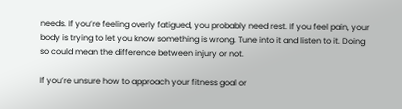needs. If you’re feeling overly fatigued, you probably need rest. If you feel pain, your body is trying to let you know something is wrong. Tune into it and listen to it. Doing so could mean the difference between injury or not.

If you’re unsure how to approach your fitness goal or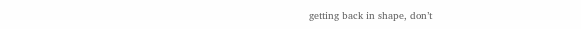getting back in shape, don’t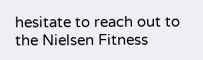hesitate to reach out to the Nielsen Fitness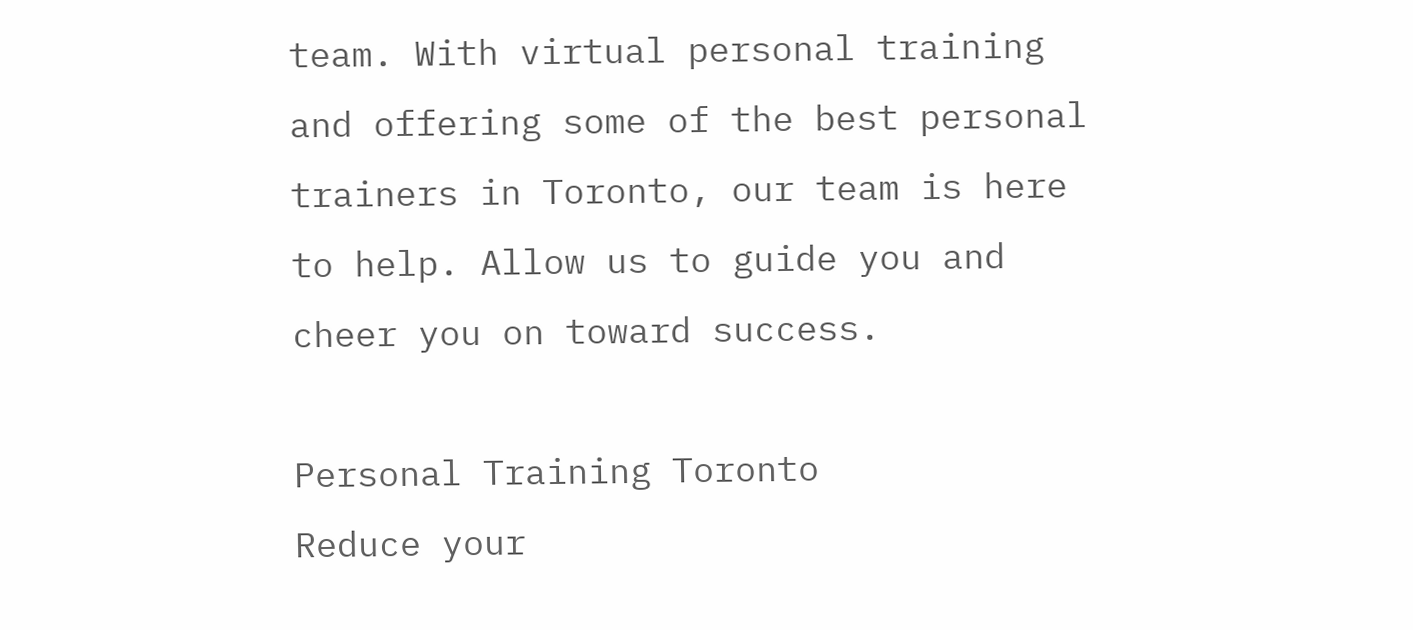team. With virtual personal training and offering some of the best personal trainers in Toronto, our team is here to help. Allow us to guide you and cheer you on toward success.

Personal Training Toronto
Reduce your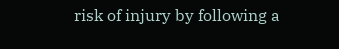risk of injury by following a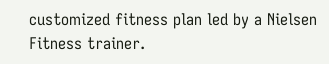customized fitness plan led by a Nielsen Fitness trainer.